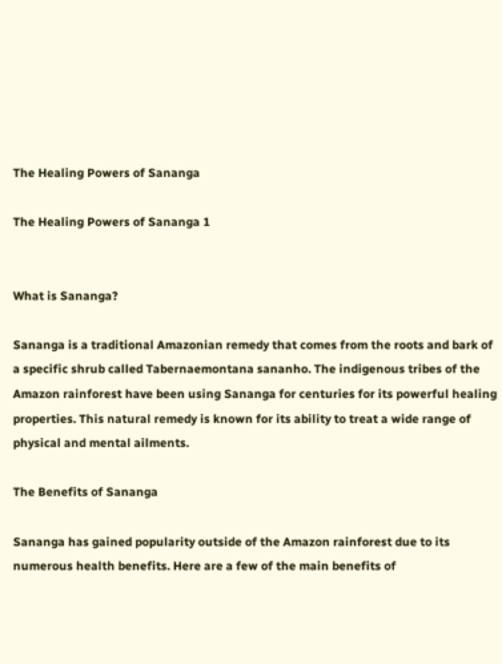The Healing Powers of Sananga

The Healing Powers of Sananga 1


What is Sananga?

Sananga is a traditional Amazonian remedy that comes from the roots and bark of a specific shrub called Tabernaemontana sananho. The indigenous tribes of the Amazon rainforest have been using Sananga for centuries for its powerful healing properties. This natural remedy is known for its ability to treat a wide range of physical and mental ailments.

The Benefits of Sananga

Sananga has gained popularity outside of the Amazon rainforest due to its numerous health benefits. Here are a few of the main benefits of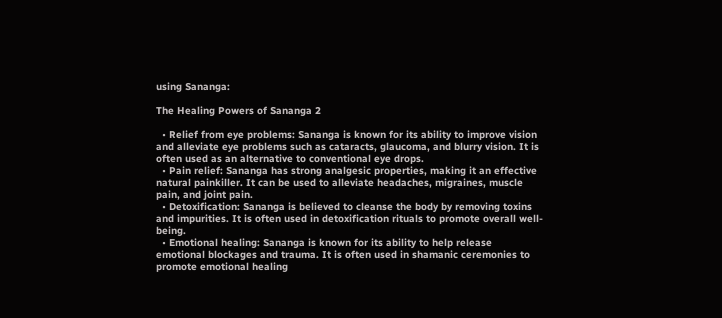using Sananga:

The Healing Powers of Sananga 2

  • Relief from eye problems: Sananga is known for its ability to improve vision and alleviate eye problems such as cataracts, glaucoma, and blurry vision. It is often used as an alternative to conventional eye drops.
  • Pain relief: Sananga has strong analgesic properties, making it an effective natural painkiller. It can be used to alleviate headaches, migraines, muscle pain, and joint pain.
  • Detoxification: Sananga is believed to cleanse the body by removing toxins and impurities. It is often used in detoxification rituals to promote overall well-being.
  • Emotional healing: Sananga is known for its ability to help release emotional blockages and trauma. It is often used in shamanic ceremonies to promote emotional healing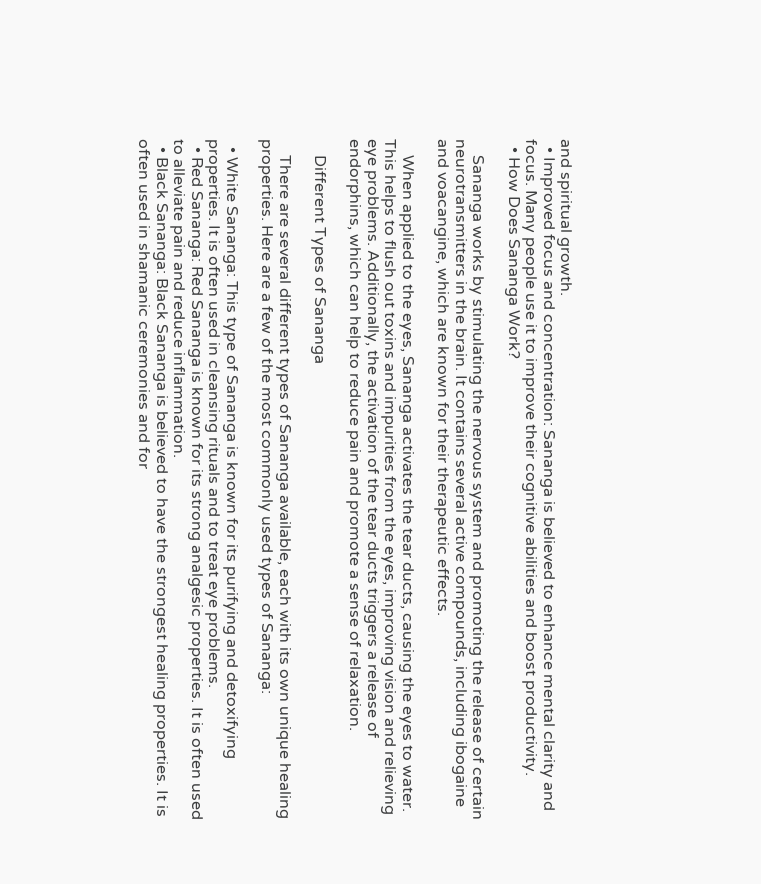and spiritual growth.
  • Improved focus and concentration: Sananga is believed to enhance mental clarity and focus. Many people use it to improve their cognitive abilities and boost productivity.
  • How Does Sananga Work?

    Sananga works by stimulating the nervous system and promoting the release of certain neurotransmitters in the brain. It contains several active compounds, including ibogaine and voacangine, which are known for their therapeutic effects.

    When applied to the eyes, Sananga activates the tear ducts, causing the eyes to water. This helps to flush out toxins and impurities from the eyes, improving vision and relieving eye problems. Additionally, the activation of the tear ducts triggers a release of endorphins, which can help to reduce pain and promote a sense of relaxation.

    Different Types of Sananga

    There are several different types of Sananga available, each with its own unique healing properties. Here are a few of the most commonly used types of Sananga:

  • White Sananga: This type of Sananga is known for its purifying and detoxifying properties. It is often used in cleansing rituals and to treat eye problems.
  • Red Sananga: Red Sananga is known for its strong analgesic properties. It is often used to alleviate pain and reduce inflammation.
  • Black Sananga: Black Sananga is believed to have the strongest healing properties. It is often used in shamanic ceremonies and for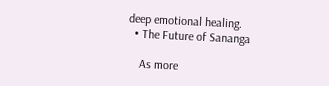deep emotional healing.
  • The Future of Sananga

    As more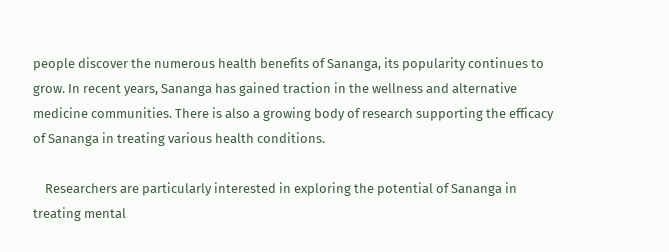people discover the numerous health benefits of Sananga, its popularity continues to grow. In recent years, Sananga has gained traction in the wellness and alternative medicine communities. There is also a growing body of research supporting the efficacy of Sananga in treating various health conditions.

    Researchers are particularly interested in exploring the potential of Sananga in treating mental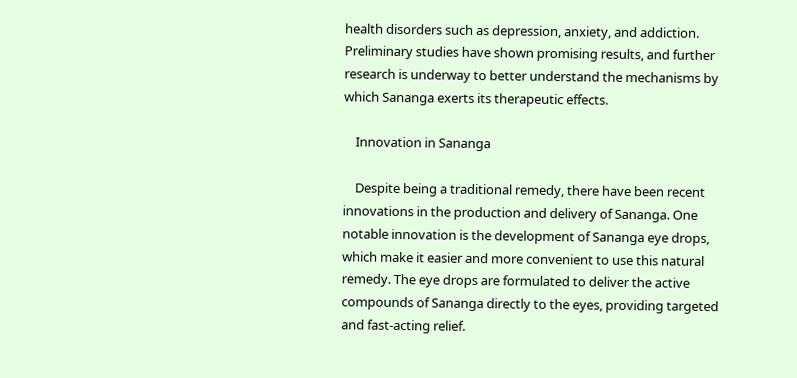health disorders such as depression, anxiety, and addiction. Preliminary studies have shown promising results, and further research is underway to better understand the mechanisms by which Sananga exerts its therapeutic effects.

    Innovation in Sananga

    Despite being a traditional remedy, there have been recent innovations in the production and delivery of Sananga. One notable innovation is the development of Sananga eye drops, which make it easier and more convenient to use this natural remedy. The eye drops are formulated to deliver the active compounds of Sananga directly to the eyes, providing targeted and fast-acting relief.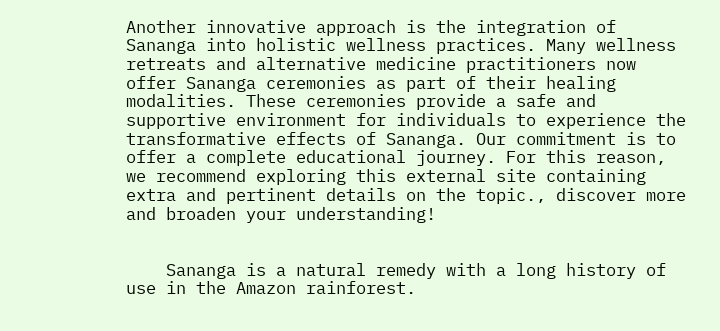Another innovative approach is the integration of Sananga into holistic wellness practices. Many wellness retreats and alternative medicine practitioners now offer Sananga ceremonies as part of their healing modalities. These ceremonies provide a safe and supportive environment for individuals to experience the transformative effects of Sananga. Our commitment is to offer a complete educational journey. For this reason, we recommend exploring this external site containing extra and pertinent details on the topic., discover more and broaden your understanding!


    Sananga is a natural remedy with a long history of use in the Amazon rainforest.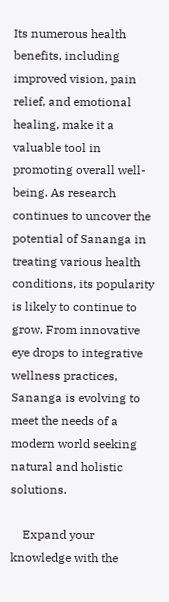Its numerous health benefits, including improved vision, pain relief, and emotional healing, make it a valuable tool in promoting overall well-being. As research continues to uncover the potential of Sananga in treating various health conditions, its popularity is likely to continue to grow. From innovative eye drops to integrative wellness practices, Sananga is evolving to meet the needs of a modern world seeking natural and holistic solutions.

    Expand your knowledge with the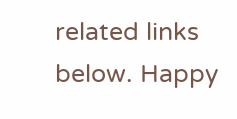related links below. Happy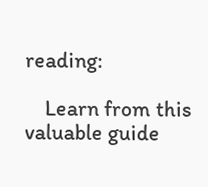reading:

    Learn from this valuable guide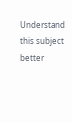Understand this subject better